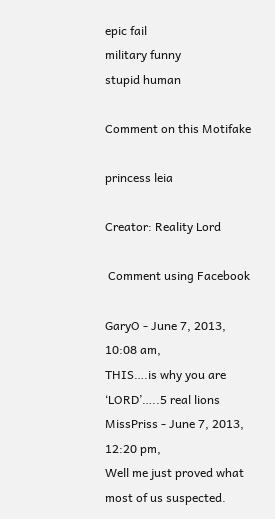epic fail
military funny
stupid human

Comment on this Motifake

princess leia

Creator: Reality Lord

 Comment using Facebook

GaryO - June 7, 2013, 10:08 am,
THIS….is why you are ‘LORD’…..5 real lions
MissPriss - June 7, 2013, 12:20 pm,
Well me just proved what most of us suspected.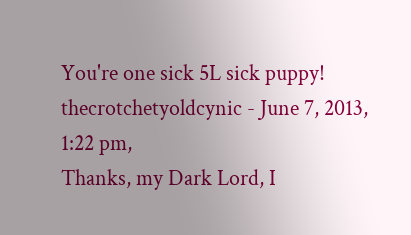You're one sick 5L sick puppy!
thecrotchetyoldcynic - June 7, 2013, 1:22 pm,
Thanks, my Dark Lord, I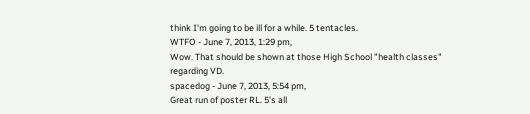think I'm going to be ill for a while. 5 tentacles.
WTFO - June 7, 2013, 1:29 pm,
Wow. That should be shown at those High School "health classes" regarding VD.
spacedog - June 7, 2013, 5:54 pm,
Great run of poster RL. 5's all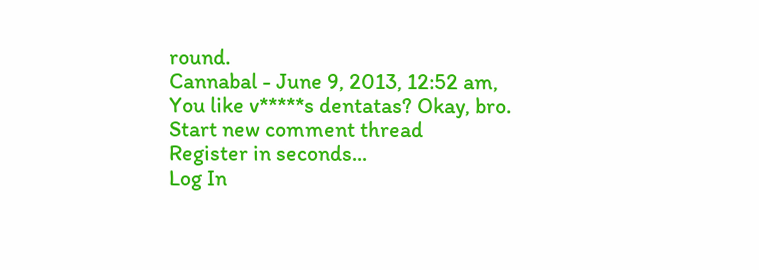round.
Cannabal - June 9, 2013, 12:52 am,
You like v*****s dentatas? Okay, bro.
Start new comment thread
Register in seconds...
Log In